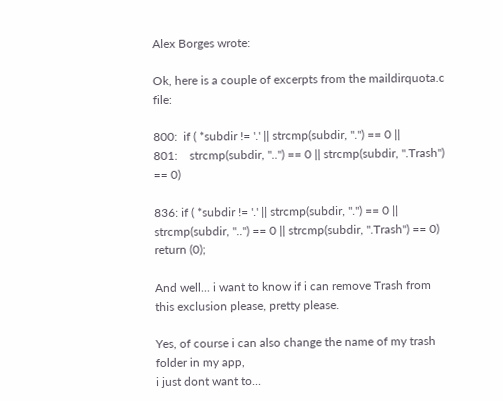Alex Borges wrote:

Ok, here is a couple of excerpts from the maildirquota.c file:

800:  if ( *subdir != '.' || strcmp(subdir, ".") == 0 ||
801:    strcmp(subdir, "..") == 0 || strcmp(subdir, ".Trash") == 0)

836: if ( *subdir != '.' || strcmp(subdir, ".") == 0 || strcmp(subdir, "..") == 0 || strcmp(subdir, ".Trash") == 0) return (0);

And well... i want to know if i can remove Trash from this exclusion please, pretty please.

Yes, of course i can also change the name of my trash folder in my app,
i just dont want to...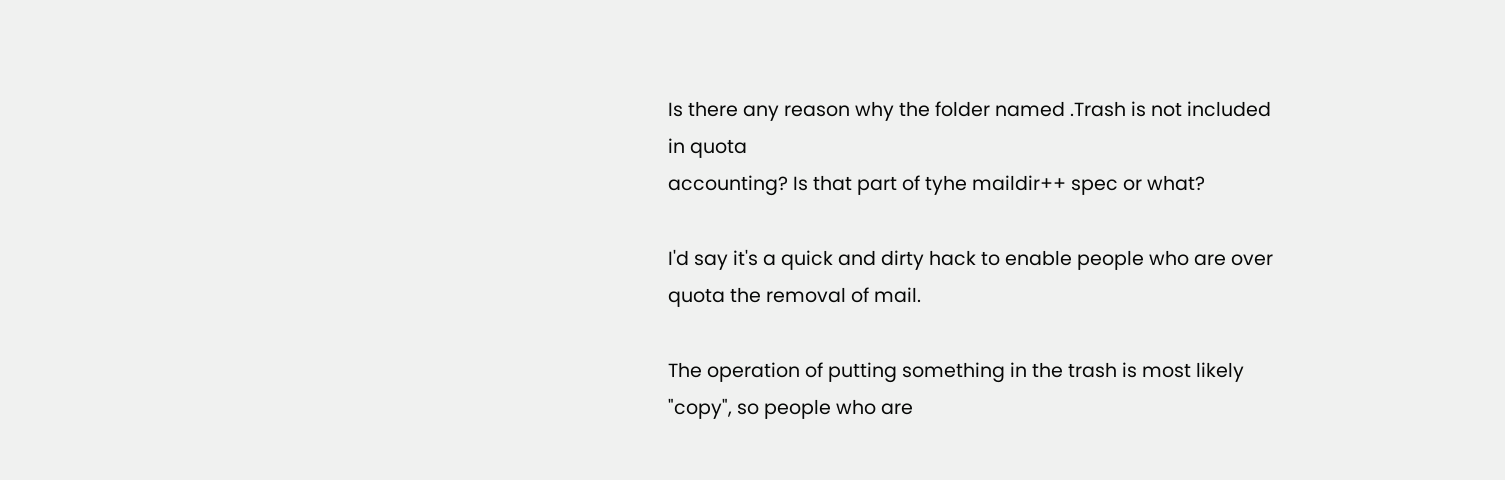Is there any reason why the folder named .Trash is not included in quota
accounting? Is that part of tyhe maildir++ spec or what?

I'd say it's a quick and dirty hack to enable people who are over quota the removal of mail.

The operation of putting something in the trash is most likely "copy", so people who are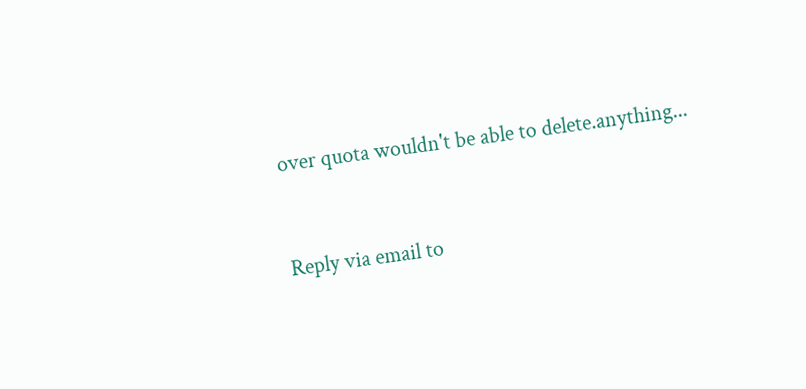over quota wouldn't be able to delete.anything...


Reply via email to